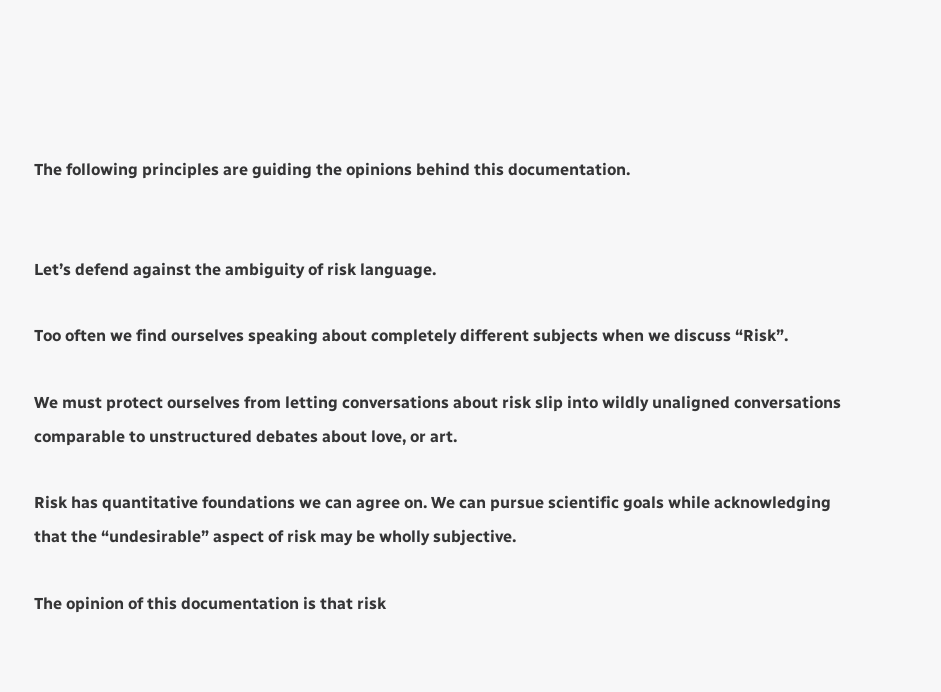The following principles are guiding the opinions behind this documentation.


Let’s defend against the ambiguity of risk language.

Too often we find ourselves speaking about completely different subjects when we discuss “Risk”.

We must protect ourselves from letting conversations about risk slip into wildly unaligned conversations comparable to unstructured debates about love, or art.

Risk has quantitative foundations we can agree on. We can pursue scientific goals while acknowledging that the “undesirable” aspect of risk may be wholly subjective.

The opinion of this documentation is that risk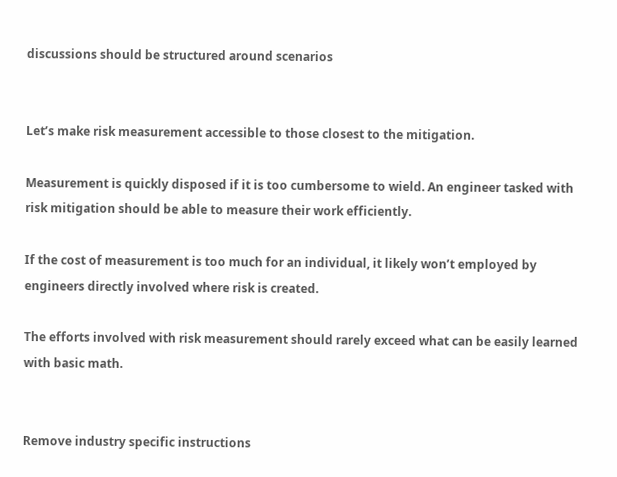discussions should be structured around scenarios


Let’s make risk measurement accessible to those closest to the mitigation.

Measurement is quickly disposed if it is too cumbersome to wield. An engineer tasked with risk mitigation should be able to measure their work efficiently.

If the cost of measurement is too much for an individual, it likely won’t employed by engineers directly involved where risk is created.

The efforts involved with risk measurement should rarely exceed what can be easily learned with basic math.


Remove industry specific instructions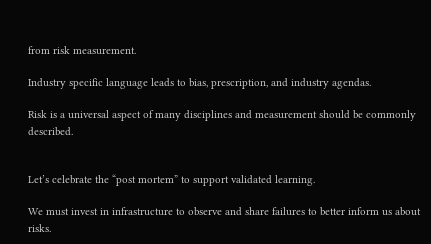from risk measurement.

Industry specific language leads to bias, prescription, and industry agendas.

Risk is a universal aspect of many disciplines and measurement should be commonly described.


Let’s celebrate the “post mortem” to support validated learning.

We must invest in infrastructure to observe and share failures to better inform us about risks.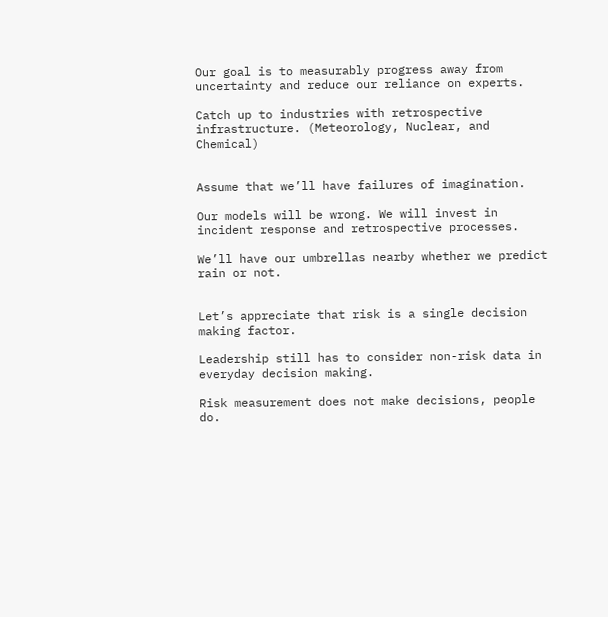Our goal is to measurably progress away from uncertainty and reduce our reliance on experts.

Catch up to industries with retrospective infrastructure. (Meteorology, Nuclear, and Chemical)


Assume that we’ll have failures of imagination.

Our models will be wrong. We will invest in incident response and retrospective processes.

We’ll have our umbrellas nearby whether we predict rain or not.


Let’s appreciate that risk is a single decision making factor.

Leadership still has to consider non-risk data in everyday decision making.

Risk measurement does not make decisions, people do.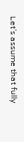Let’s assume that fully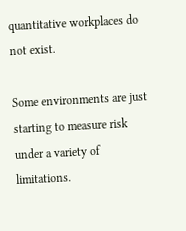quantitative workplaces do not exist.

Some environments are just starting to measure risk under a variety of limitations.